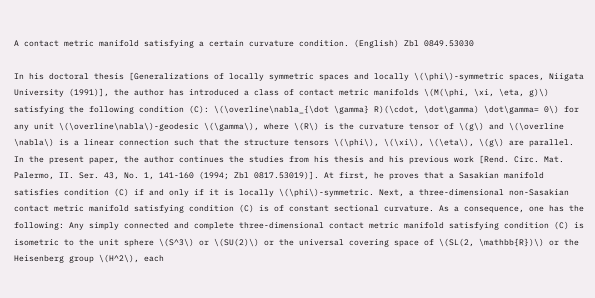A contact metric manifold satisfying a certain curvature condition. (English) Zbl 0849.53030

In his doctoral thesis [Generalizations of locally symmetric spaces and locally \(\phi\)-symmetric spaces, Niigata University (1991)], the author has introduced a class of contact metric manifolds \(M(\phi, \xi, \eta, g)\) satisfying the following condition (C): \(\overline\nabla_{\dot \gamma} R)(\cdot, \dot\gamma) \dot\gamma= 0\) for any unit \(\overline\nabla\)-geodesic \(\gamma\), where \(R\) is the curvature tensor of \(g\) and \(\overline \nabla\) is a linear connection such that the structure tensors \(\phi\), \(\xi\), \(\eta\), \(g\) are parallel.
In the present paper, the author continues the studies from his thesis and his previous work [Rend. Circ. Mat. Palermo, II. Ser. 43, No. 1, 141-160 (1994; Zbl 0817.53019)]. At first, he proves that a Sasakian manifold satisfies condition (C) if and only if it is locally \(\phi\)-symmetric. Next, a three-dimensional non-Sasakian contact metric manifold satisfying condition (C) is of constant sectional curvature. As a consequence, one has the following: Any simply connected and complete three-dimensional contact metric manifold satisfying condition (C) is isometric to the unit sphere \(S^3\) or \(SU(2)\) or the universal covering space of \(SL(2, \mathbb{R})\) or the Heisenberg group \(H^2\), each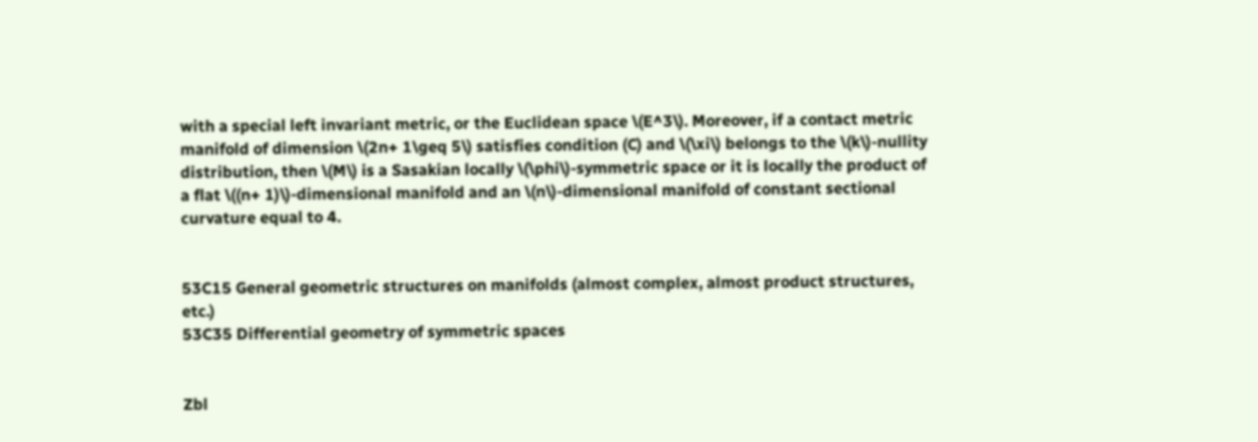with a special left invariant metric, or the Euclidean space \(E^3\). Moreover, if a contact metric manifold of dimension \(2n+ 1\geq 5\) satisfies condition (C) and \(\xi\) belongs to the \(k\)-nullity distribution, then \(M\) is a Sasakian locally \(\phi\)-symmetric space or it is locally the product of a flat \((n+ 1)\)-dimensional manifold and an \(n\)-dimensional manifold of constant sectional curvature equal to 4.


53C15 General geometric structures on manifolds (almost complex, almost product structures, etc.)
53C35 Differential geometry of symmetric spaces


Zbl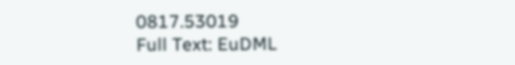0817.53019
Full Text: EuDML